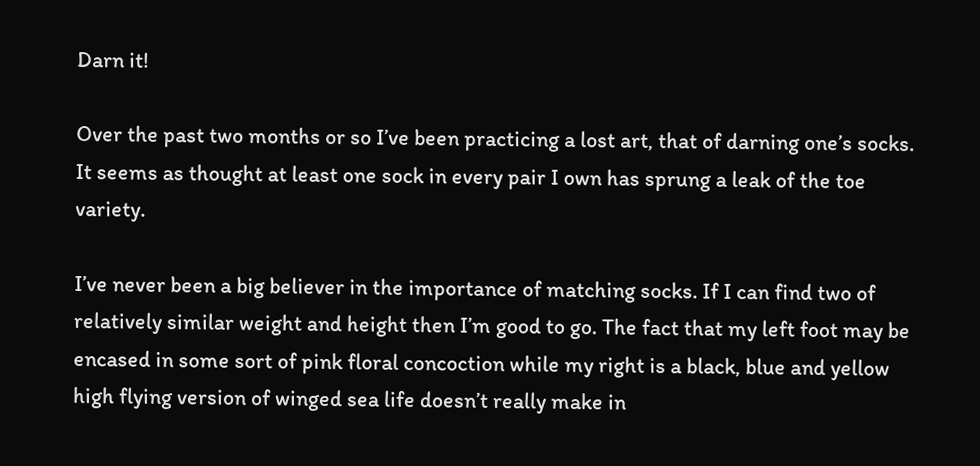Darn it!

Over the past two months or so I’ve been practicing a lost art, that of darning one’s socks. It seems as thought at least one sock in every pair I own has sprung a leak of the toe variety.

I’ve never been a big believer in the importance of matching socks. If I can find two of relatively similar weight and height then I’m good to go. The fact that my left foot may be encased in some sort of pink floral concoction while my right is a black, blue and yellow high flying version of winged sea life doesn’t really make in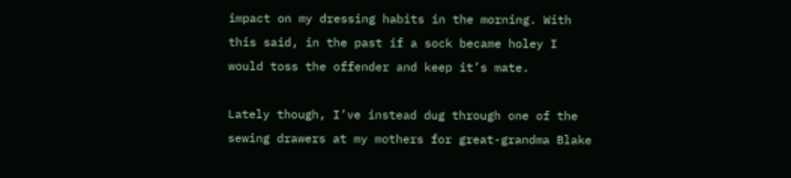impact on my dressing habits in the morning. With this said, in the past if a sock became holey I would toss the offender and keep it’s mate.

Lately though, I’ve instead dug through one of the sewing drawers at my mothers for great-grandma Blake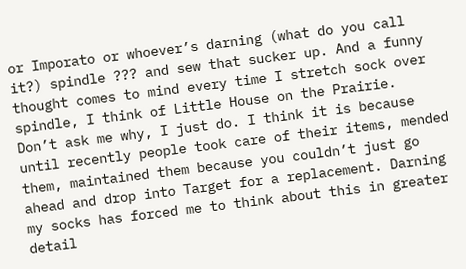or Imporato or whoever’s darning (what do you call it?) spindle ??? and sew that sucker up. And a funny thought comes to mind every time I stretch sock over spindle, I think of Little House on the Prairie.  Don’t ask me why, I just do. I think it is because until recently people took care of their items, mended them, maintained them because you couldn’t just go ahead and drop into Target for a replacement. Darning my socks has forced me to think about this in greater detail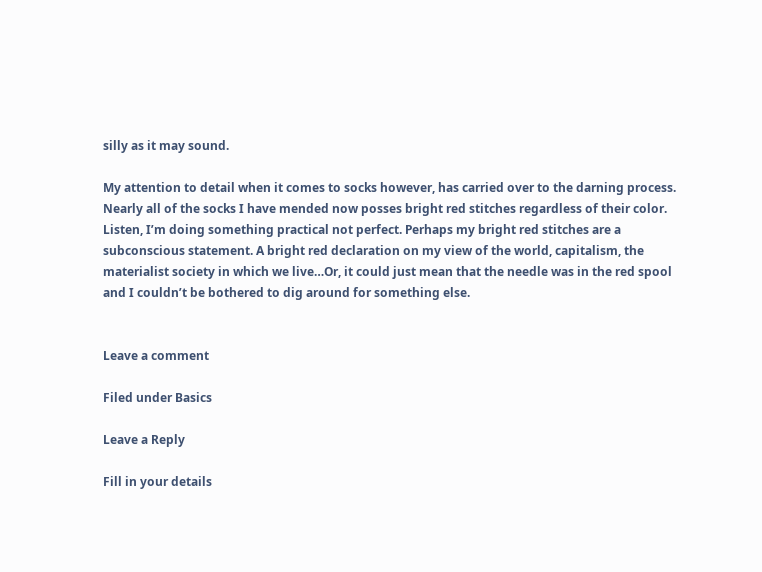silly as it may sound.

My attention to detail when it comes to socks however, has carried over to the darning process. Nearly all of the socks I have mended now posses bright red stitches regardless of their color. Listen, I’m doing something practical not perfect. Perhaps my bright red stitches are a subconscious statement. A bright red declaration on my view of the world, capitalism, the materialist society in which we live…Or, it could just mean that the needle was in the red spool and I couldn’t be bothered to dig around for something else.


Leave a comment

Filed under Basics

Leave a Reply

Fill in your details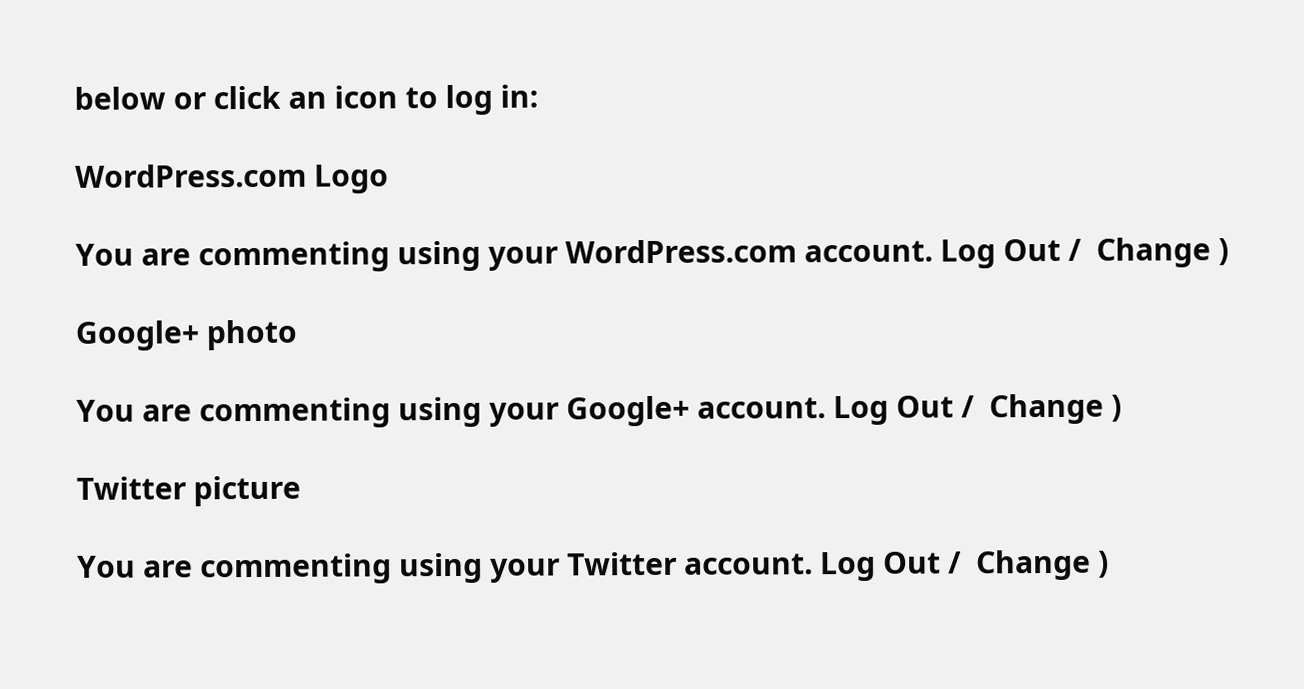below or click an icon to log in:

WordPress.com Logo

You are commenting using your WordPress.com account. Log Out /  Change )

Google+ photo

You are commenting using your Google+ account. Log Out /  Change )

Twitter picture

You are commenting using your Twitter account. Log Out /  Change )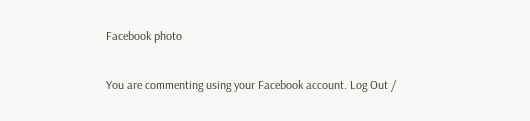Facebook photo

You are commenting using your Facebook account. Log Out /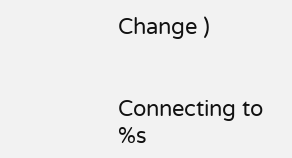Change )


Connecting to %s